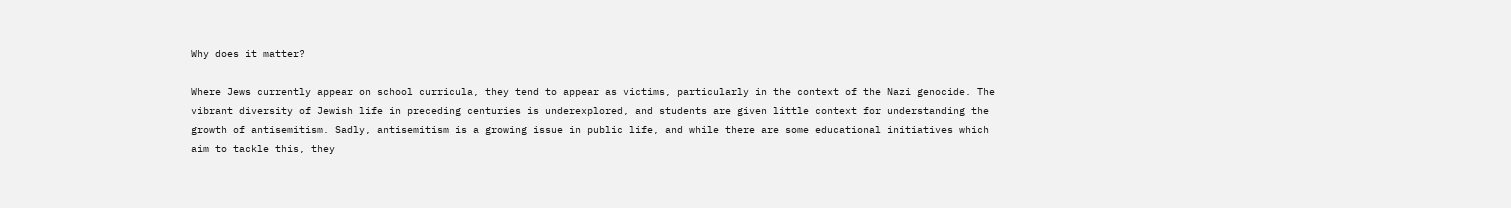Why does it matter?

Where Jews currently appear on school curricula, they tend to appear as victims, particularly in the context of the Nazi genocide. The vibrant diversity of Jewish life in preceding centuries is underexplored, and students are given little context for understanding the growth of antisemitism. Sadly, antisemitism is a growing issue in public life, and while there are some educational initiatives which aim to tackle this, they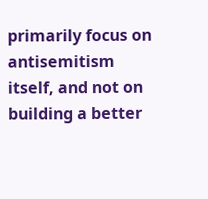primarily focus on antisemitism itself, and not on building a better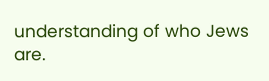understanding of who Jews are.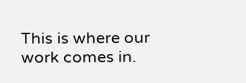This is where our work comes in.